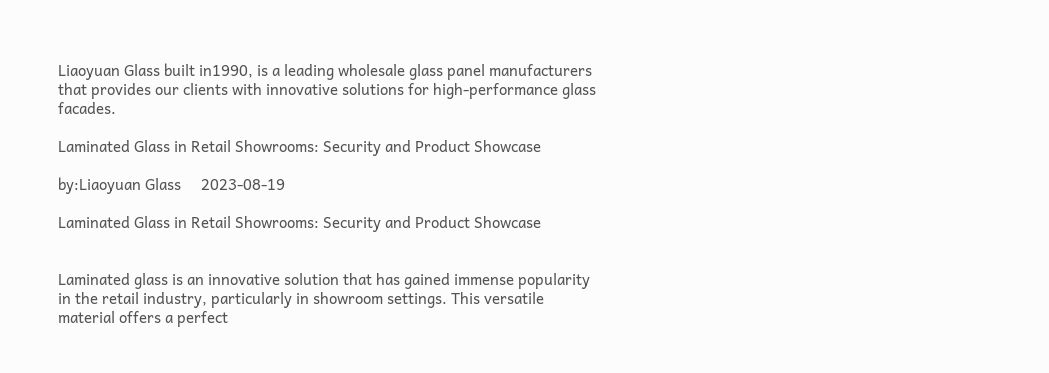Liaoyuan Glass built in1990, is a leading wholesale glass panel manufacturers that provides our clients with innovative solutions for high-performance glass facades.

Laminated Glass in Retail Showrooms: Security and Product Showcase

by:Liaoyuan Glass     2023-08-19

Laminated Glass in Retail Showrooms: Security and Product Showcase


Laminated glass is an innovative solution that has gained immense popularity in the retail industry, particularly in showroom settings. This versatile material offers a perfect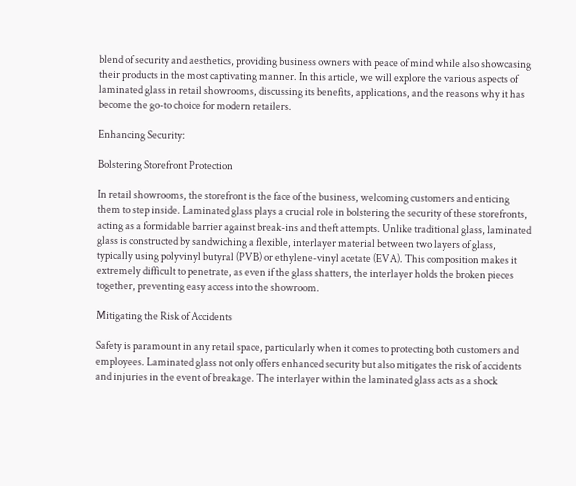blend of security and aesthetics, providing business owners with peace of mind while also showcasing their products in the most captivating manner. In this article, we will explore the various aspects of laminated glass in retail showrooms, discussing its benefits, applications, and the reasons why it has become the go-to choice for modern retailers.

Enhancing Security:

Bolstering Storefront Protection

In retail showrooms, the storefront is the face of the business, welcoming customers and enticing them to step inside. Laminated glass plays a crucial role in bolstering the security of these storefronts, acting as a formidable barrier against break-ins and theft attempts. Unlike traditional glass, laminated glass is constructed by sandwiching a flexible, interlayer material between two layers of glass, typically using polyvinyl butyral (PVB) or ethylene-vinyl acetate (EVA). This composition makes it extremely difficult to penetrate, as even if the glass shatters, the interlayer holds the broken pieces together, preventing easy access into the showroom.

Mitigating the Risk of Accidents

Safety is paramount in any retail space, particularly when it comes to protecting both customers and employees. Laminated glass not only offers enhanced security but also mitigates the risk of accidents and injuries in the event of breakage. The interlayer within the laminated glass acts as a shock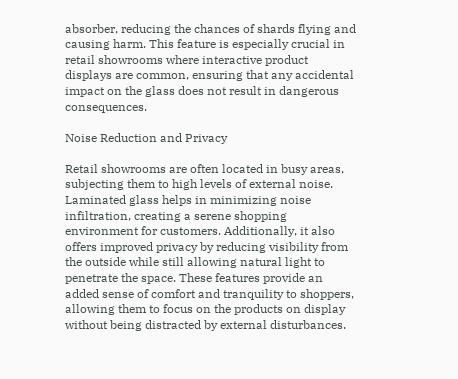absorber, reducing the chances of shards flying and causing harm. This feature is especially crucial in retail showrooms where interactive product displays are common, ensuring that any accidental impact on the glass does not result in dangerous consequences.

Noise Reduction and Privacy

Retail showrooms are often located in busy areas, subjecting them to high levels of external noise. Laminated glass helps in minimizing noise infiltration, creating a serene shopping environment for customers. Additionally, it also offers improved privacy by reducing visibility from the outside while still allowing natural light to penetrate the space. These features provide an added sense of comfort and tranquility to shoppers, allowing them to focus on the products on display without being distracted by external disturbances.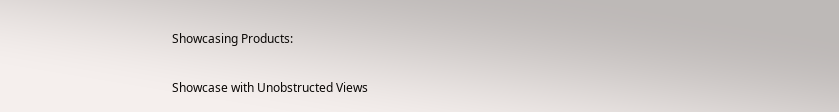Showcasing Products:

Showcase with Unobstructed Views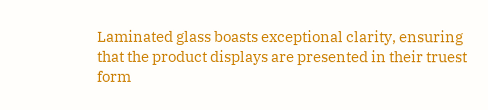Laminated glass boasts exceptional clarity, ensuring that the product displays are presented in their truest form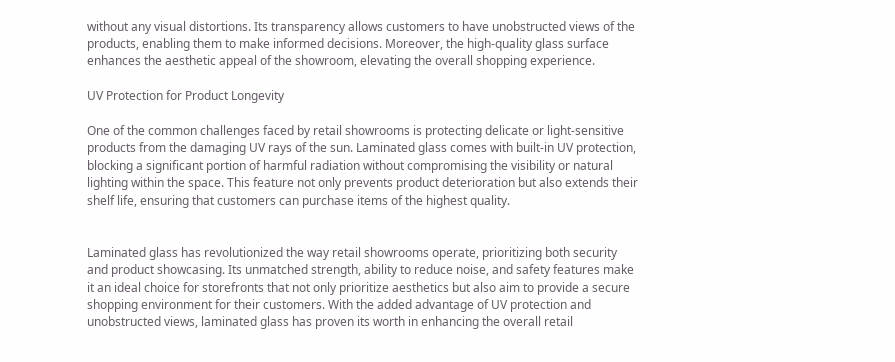without any visual distortions. Its transparency allows customers to have unobstructed views of the products, enabling them to make informed decisions. Moreover, the high-quality glass surface enhances the aesthetic appeal of the showroom, elevating the overall shopping experience.

UV Protection for Product Longevity

One of the common challenges faced by retail showrooms is protecting delicate or light-sensitive products from the damaging UV rays of the sun. Laminated glass comes with built-in UV protection, blocking a significant portion of harmful radiation without compromising the visibility or natural lighting within the space. This feature not only prevents product deterioration but also extends their shelf life, ensuring that customers can purchase items of the highest quality.


Laminated glass has revolutionized the way retail showrooms operate, prioritizing both security and product showcasing. Its unmatched strength, ability to reduce noise, and safety features make it an ideal choice for storefronts that not only prioritize aesthetics but also aim to provide a secure shopping environment for their customers. With the added advantage of UV protection and unobstructed views, laminated glass has proven its worth in enhancing the overall retail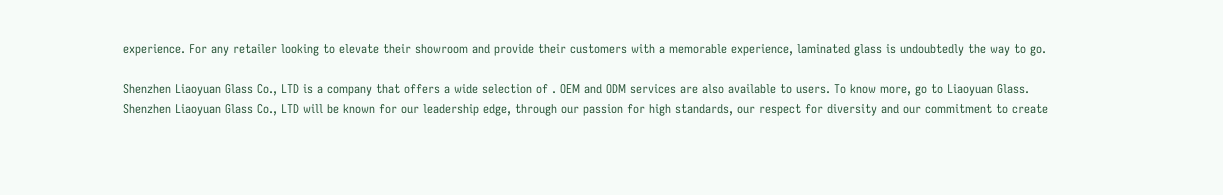experience. For any retailer looking to elevate their showroom and provide their customers with a memorable experience, laminated glass is undoubtedly the way to go.

Shenzhen Liaoyuan Glass Co., LTD is a company that offers a wide selection of . OEM and ODM services are also available to users. To know more, go to Liaoyuan Glass.
Shenzhen Liaoyuan Glass Co., LTD will be known for our leadership edge, through our passion for high standards, our respect for diversity and our commitment to create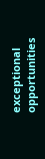exceptional opportunities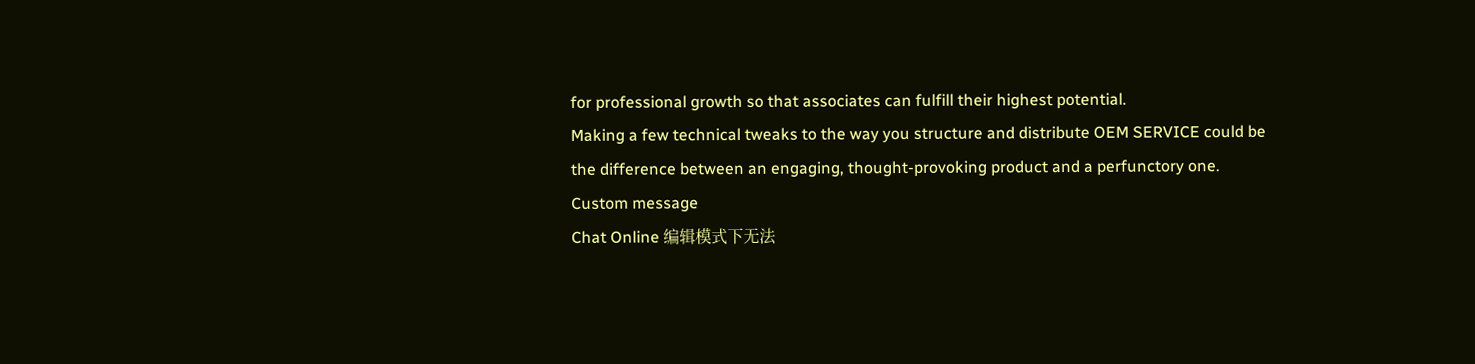for professional growth so that associates can fulfill their highest potential.
Making a few technical tweaks to the way you structure and distribute OEM SERVICE could be the difference between an engaging, thought-provoking product and a perfunctory one.
Custom message
Chat Online 编辑模式下无法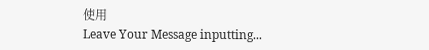使用
Leave Your Message inputting...